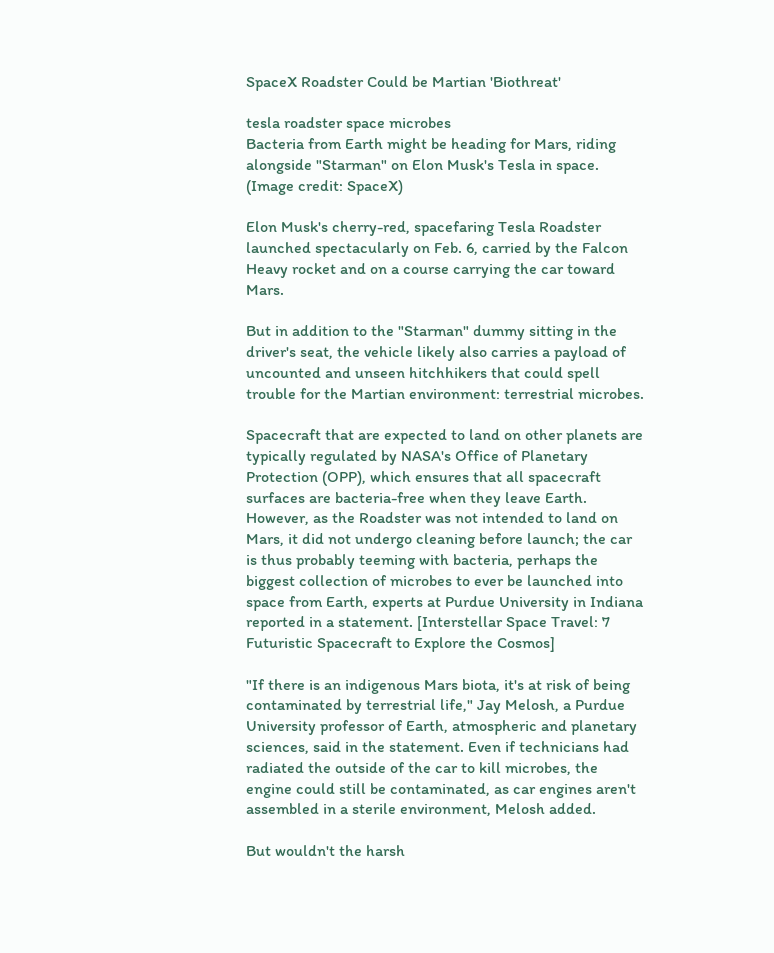SpaceX Roadster Could be Martian 'Biothreat'

tesla roadster space microbes
Bacteria from Earth might be heading for Mars, riding alongside "Starman" on Elon Musk's Tesla in space. (Image credit: SpaceX)

Elon Musk's cherry-red, spacefaring Tesla Roadster launched spectacularly on Feb. 6, carried by the Falcon Heavy rocket and on a course carrying the car toward Mars.

But in addition to the "Starman" dummy sitting in the driver's seat, the vehicle likely also carries a payload of uncounted and unseen hitchhikers that could spell trouble for the Martian environment: terrestrial microbes.

Spacecraft that are expected to land on other planets are typically regulated by NASA's Office of Planetary Protection (OPP), which ensures that all spacecraft surfaces are bacteria-free when they leave Earth. However, as the Roadster was not intended to land on Mars, it did not undergo cleaning before launch; the car is thus probably teeming with bacteria, perhaps the biggest collection of microbes to ever be launched into space from Earth, experts at Purdue University in Indiana reported in a statement. [Interstellar Space Travel: 7 Futuristic Spacecraft to Explore the Cosmos]

"If there is an indigenous Mars biota, it's at risk of being contaminated by terrestrial life," Jay Melosh, a Purdue University professor of Earth, atmospheric and planetary sciences, said in the statement. Even if technicians had radiated the outside of the car to kill microbes, the engine could still be contaminated, as car engines aren't assembled in a sterile environment, Melosh added.

But wouldn't the harsh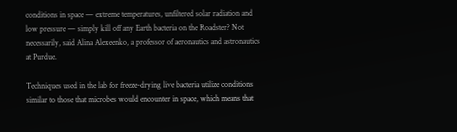conditions in space — extreme temperatures, unfiltered solar radiation and low pressure — simply kill off any Earth bacteria on the Roadster? Not necessarily, said Alina Alexeenko, a professor of aeronautics and astronautics at Purdue.

Techniques used in the lab for freeze-drying live bacteria utilize conditions similar to those that microbes would encounter in space, which means that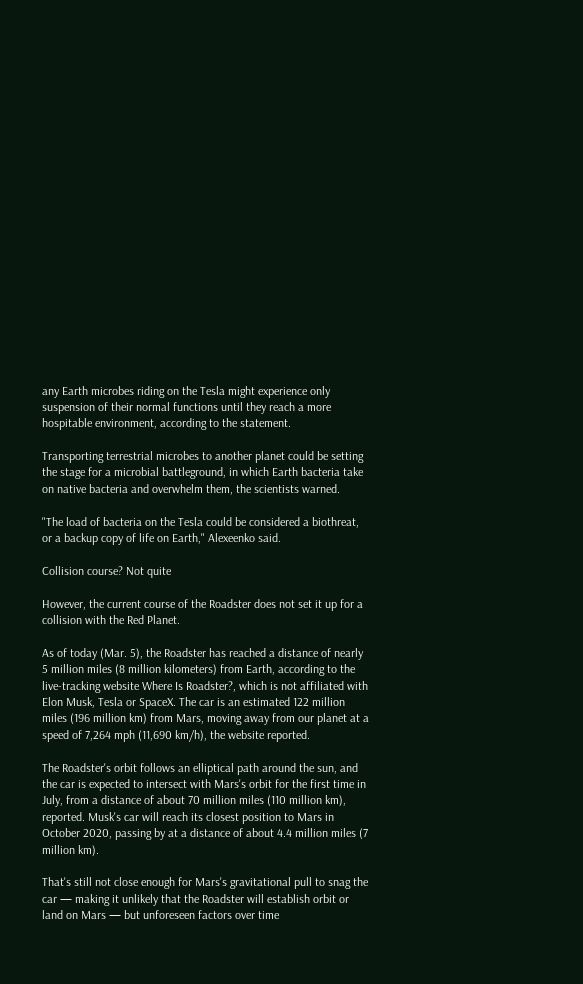any Earth microbes riding on the Tesla might experience only suspension of their normal functions until they reach a more hospitable environment, according to the statement.

Transporting terrestrial microbes to another planet could be setting the stage for a microbial battleground, in which Earth bacteria take on native bacteria and overwhelm them, the scientists warned.

"The load of bacteria on the Tesla could be considered a biothreat, or a backup copy of life on Earth," Alexeenko said.

Collision course? Not quite

However, the current course of the Roadster does not set it up for a collision with the Red Planet.

As of today (Mar. 5), the Roadster has reached a distance of nearly 5 million miles (8 million kilometers) from Earth, according to the live-tracking website Where Is Roadster?, which is not affiliated with Elon Musk, Tesla or SpaceX. The car is an estimated 122 million miles (196 million km) from Mars, moving away from our planet at a speed of 7,264 mph (11,690 km/h), the website reported.

The Roadster's orbit follows an elliptical path around the sun, and the car is expected to intersect with Mars's orbit for the first time in July, from a distance of about 70 million miles (110 million km), reported. Musk's car will reach its closest position to Mars in October 2020, passing by at a distance of about 4.4 million miles (7 million km).

That's still not close enough for Mars's gravitational pull to snag the car — making it unlikely that the Roadster will establish orbit or land on Mars — but unforeseen factors over time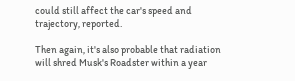could still affect the car's speed and trajectory, reported.

Then again, it's also probable that radiation will shred Musk's Roadster within a year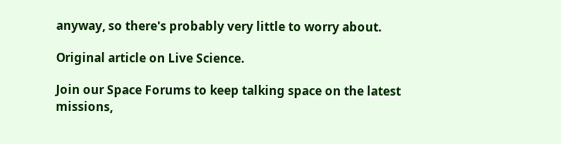anyway, so there's probably very little to worry about.

Original article on Live Science.

Join our Space Forums to keep talking space on the latest missions,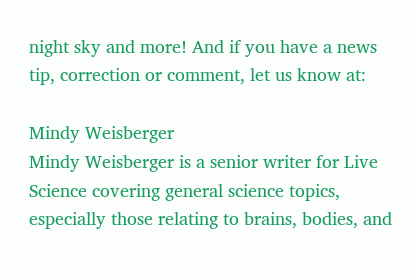night sky and more! And if you have a news tip, correction or comment, let us know at:

Mindy Weisberger
Mindy Weisberger is a senior writer for Live Science covering general science topics, especially those relating to brains, bodies, and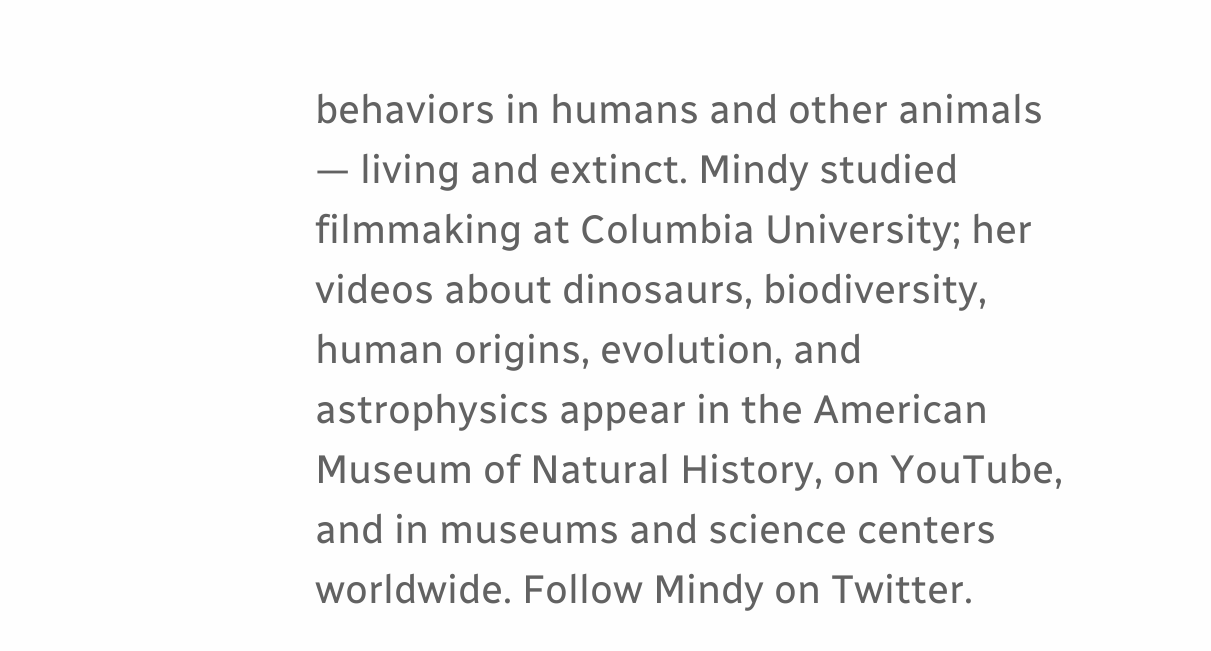behaviors in humans and other animals — living and extinct. Mindy studied filmmaking at Columbia University; her videos about dinosaurs, biodiversity, human origins, evolution, and astrophysics appear in the American Museum of Natural History, on YouTube, and in museums and science centers worldwide. Follow Mindy on Twitter.